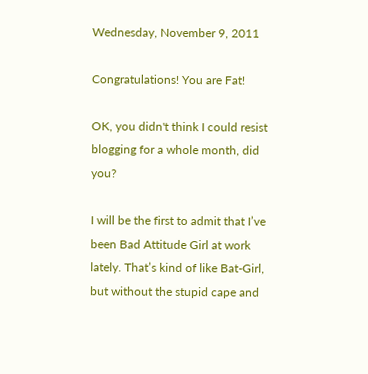Wednesday, November 9, 2011

Congratulations! You are Fat!

OK, you didn't think I could resist blogging for a whole month, did you?

I will be the first to admit that I’ve been Bad Attitude Girl at work lately. That’s kind of like Bat-Girl, but without the stupid cape and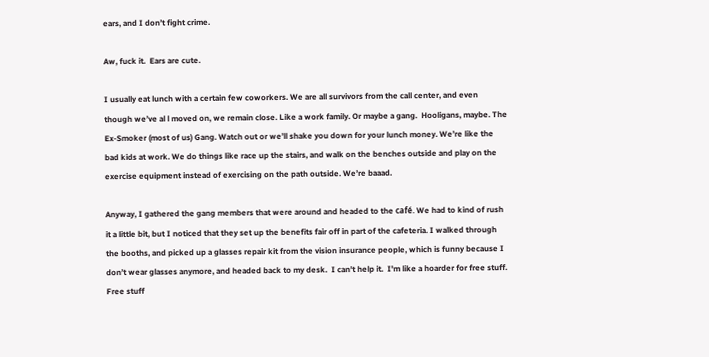ears, and I don’t fight crime.

Aw, fuck it.  Ears are cute.

I usually eat lunch with a certain few coworkers. We are all survivors from the call center, and even though we’ve al l moved on, we remain close. Like a work family. Or maybe a gang.  Hooligans, maybe. The Ex-Smoker (most of us) Gang. Watch out or we’ll shake you down for your lunch money. We’re like the bad kids at work. We do things like race up the stairs, and walk on the benches outside and play on the exercise equipment instead of exercising on the path outside. We’re baaad.

Anyway, I gathered the gang members that were around and headed to the café. We had to kind of rush it a little bit, but I noticed that they set up the benefits fair off in part of the cafeteria. I walked through the booths, and picked up a glasses repair kit from the vision insurance people, which is funny because I don’t wear glasses anymore, and headed back to my desk.  I can't help it.  I'm like a hoarder for free stuff.  Free stuff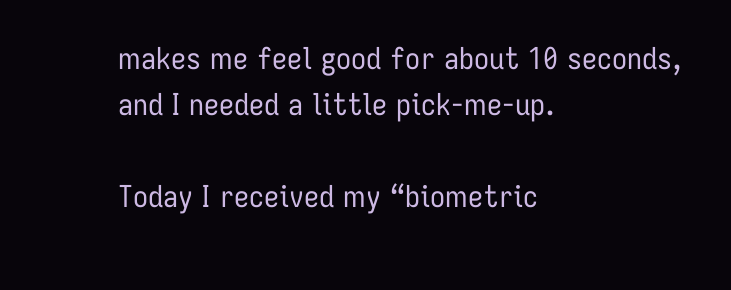makes me feel good for about 10 seconds, and I needed a little pick-me-up.

Today I received my “biometric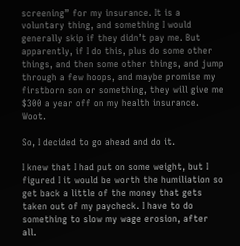screening” for my insurance. It is a voluntary thing, and something I would generally skip if they didn’t pay me. But apparently, if I do this, plus do some other things, and then some other things, and jump through a few hoops, and maybe promise my firstborn son or something, they will give me $300 a year off on my health insurance. Woot.

So, I decided to go ahead and do it.

I knew that I had put on some weight, but I figured I it would be worth the humiliation so get back a little of the money that gets taken out of my paycheck. I have to do something to slow my wage erosion, after all.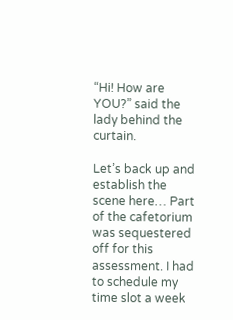“Hi! How are YOU?” said the lady behind the curtain.

Let’s back up and establish the scene here… Part of the cafetorium was sequestered off for this assessment. I had to schedule my time slot a week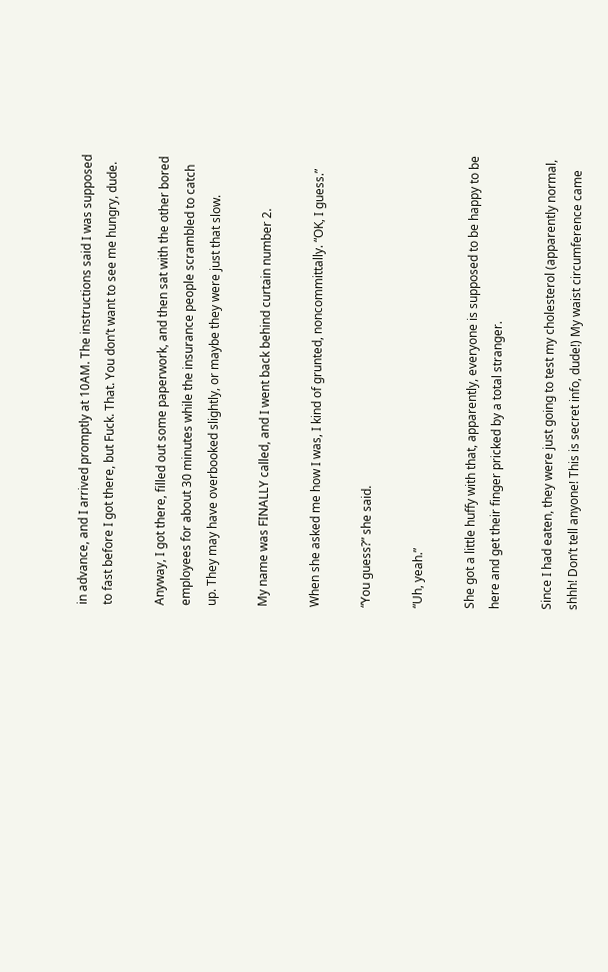in advance, and I arrived promptly at 10AM. The instructions said I was supposed to fast before I got there, but Fuck. That. You don’t want to see me hungry, dude.

Anyway, I got there, filled out some paperwork, and then sat with the other bored employees for about 30 minutes while the insurance people scrambled to catch up. They may have overbooked slightly, or maybe they were just that slow.

My name was FINALLY called, and I went back behind curtain number 2.

When she asked me how I was, I kind of grunted, noncommittally. “OK, I guess.”

“You guess?” she said.

“Uh, yeah.”

She got a little huffy with that, apparently, everyone is supposed to be happy to be here and get their finger pricked by a total stranger.

Since I had eaten, they were just going to test my cholesterol (apparently normal, shhh! Don’t tell anyone! This is secret info, dude!) My waist circumference came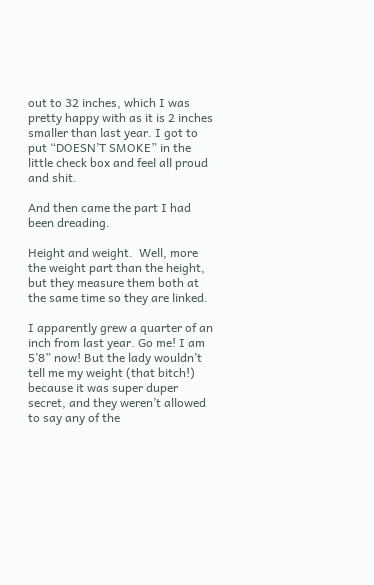out to 32 inches, which I was pretty happy with as it is 2 inches smaller than last year. I got to put “DOESN’T SMOKE” in the little check box and feel all proud and shit.

And then came the part I had been dreading.

Height and weight.  Well, more the weight part than the height, but they measure them both at the same time so they are linked.

I apparently grew a quarter of an inch from last year. Go me! I am 5’8” now! But the lady wouldn’t tell me my weight (that bitch!) because it was super duper secret, and they weren’t allowed to say any of the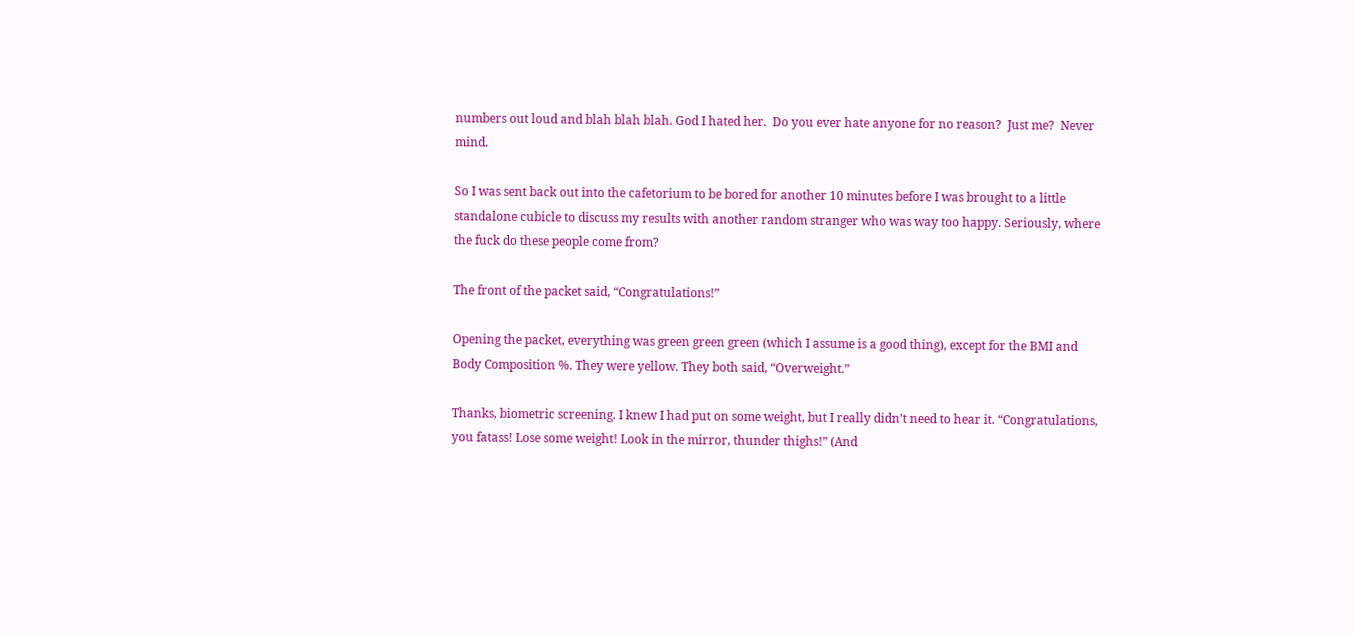numbers out loud and blah blah blah. God I hated her.  Do you ever hate anyone for no reason?  Just me?  Never mind.

So I was sent back out into the cafetorium to be bored for another 10 minutes before I was brought to a little standalone cubicle to discuss my results with another random stranger who was way too happy. Seriously, where the fuck do these people come from?

The front of the packet said, “Congratulations!”

Opening the packet, everything was green green green (which I assume is a good thing), except for the BMI and Body Composition %. They were yellow. They both said, “Overweight.”

Thanks, biometric screening. I knew I had put on some weight, but I really didn’t need to hear it. “Congratulations, you fatass! Lose some weight! Look in the mirror, thunder thighs!” (And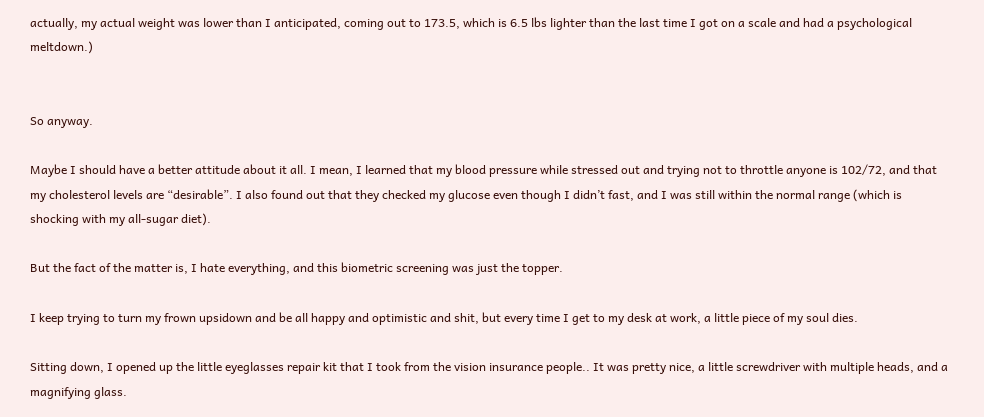actually, my actual weight was lower than I anticipated, coming out to 173.5, which is 6.5 lbs lighter than the last time I got on a scale and had a psychological meltdown.)


So anyway.

Maybe I should have a better attitude about it all. I mean, I learned that my blood pressure while stressed out and trying not to throttle anyone is 102/72, and that my cholesterol levels are “desirable”. I also found out that they checked my glucose even though I didn’t fast, and I was still within the normal range (which is shocking with my all-sugar diet).

But the fact of the matter is, I hate everything, and this biometric screening was just the topper.

I keep trying to turn my frown upsidown and be all happy and optimistic and shit, but every time I get to my desk at work, a little piece of my soul dies.

Sitting down, I opened up the little eyeglasses repair kit that I took from the vision insurance people.. It was pretty nice, a little screwdriver with multiple heads, and a magnifying glass.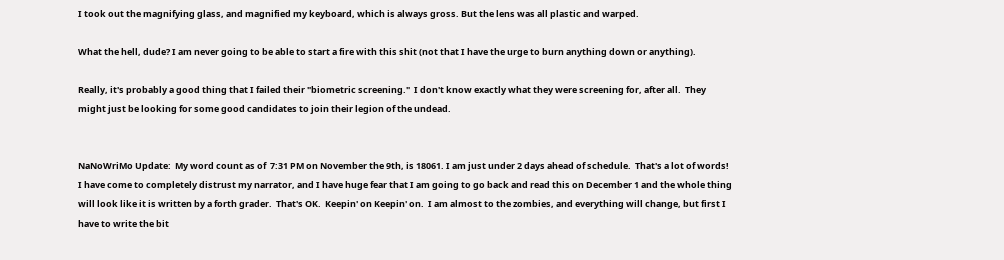I took out the magnifying glass, and magnified my keyboard, which is always gross. But the lens was all plastic and warped.

What the hell, dude? I am never going to be able to start a fire with this shit (not that I have the urge to burn anything down or anything).

Really, it's probably a good thing that I failed their "biometric screening."  I don't know exactly what they were screening for, after all.  They might just be looking for some good candidates to join their legion of the undead.


NaNoWriMo Update:  My word count as of  7:31 PM on November the 9th, is 18061. I am just under 2 days ahead of schedule.  That's a lot of words!  I have come to completely distrust my narrator, and I have huge fear that I am going to go back and read this on December 1 and the whole thing will look like it is written by a forth grader.  That's OK.  Keepin' on Keepin' on.  I am almost to the zombies, and everything will change, but first I have to write the bit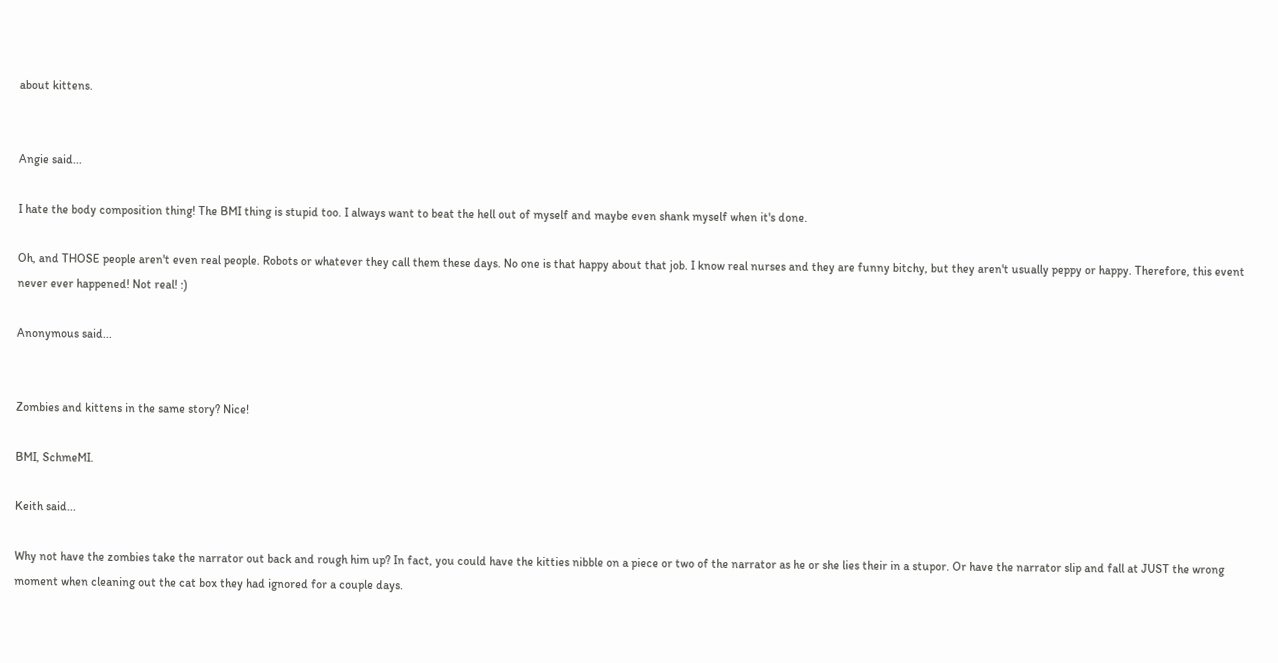about kittens.


Angie said...

I hate the body composition thing! The BMI thing is stupid too. I always want to beat the hell out of myself and maybe even shank myself when it's done.

Oh, and THOSE people aren't even real people. Robots or whatever they call them these days. No one is that happy about that job. I know real nurses and they are funny bitchy, but they aren't usually peppy or happy. Therefore, this event never ever happened! Not real! :)

Anonymous said...


Zombies and kittens in the same story? Nice!

BMI, SchmeMI.

Keith said...

Why not have the zombies take the narrator out back and rough him up? In fact, you could have the kitties nibble on a piece or two of the narrator as he or she lies their in a stupor. Or have the narrator slip and fall at JUST the wrong moment when cleaning out the cat box they had ignored for a couple days.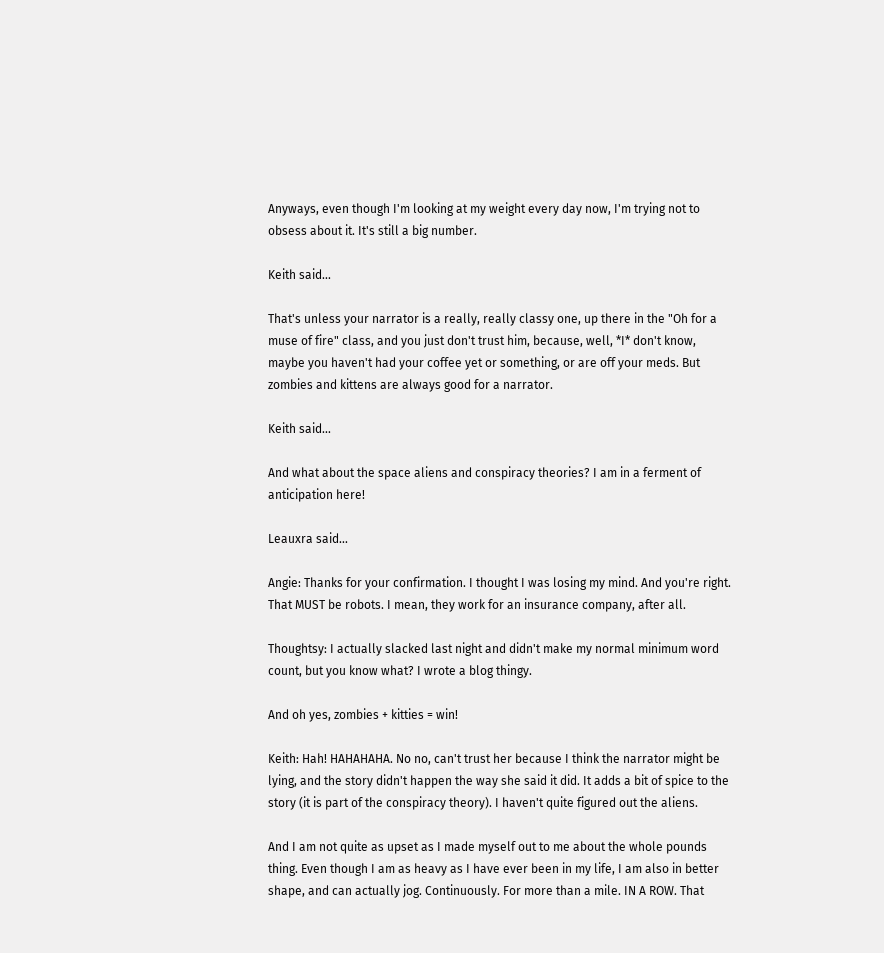Anyways, even though I'm looking at my weight every day now, I'm trying not to obsess about it. It's still a big number.

Keith said...

That's unless your narrator is a really, really classy one, up there in the "Oh for a muse of fire" class, and you just don't trust him, because, well, *I* don't know, maybe you haven't had your coffee yet or something, or are off your meds. But zombies and kittens are always good for a narrator.

Keith said...

And what about the space aliens and conspiracy theories? I am in a ferment of anticipation here!

Leauxra said...

Angie: Thanks for your confirmation. I thought I was losing my mind. And you're right. That MUST be robots. I mean, they work for an insurance company, after all.

Thoughtsy: I actually slacked last night and didn't make my normal minimum word count, but you know what? I wrote a blog thingy.

And oh yes, zombies + kitties = win!

Keith: Hah! HAHAHAHA. No no, can't trust her because I think the narrator might be lying, and the story didn't happen the way she said it did. It adds a bit of spice to the story (it is part of the conspiracy theory). I haven't quite figured out the aliens.

And I am not quite as upset as I made myself out to me about the whole pounds thing. Even though I am as heavy as I have ever been in my life, I am also in better shape, and can actually jog. Continuously. For more than a mile. IN A ROW. That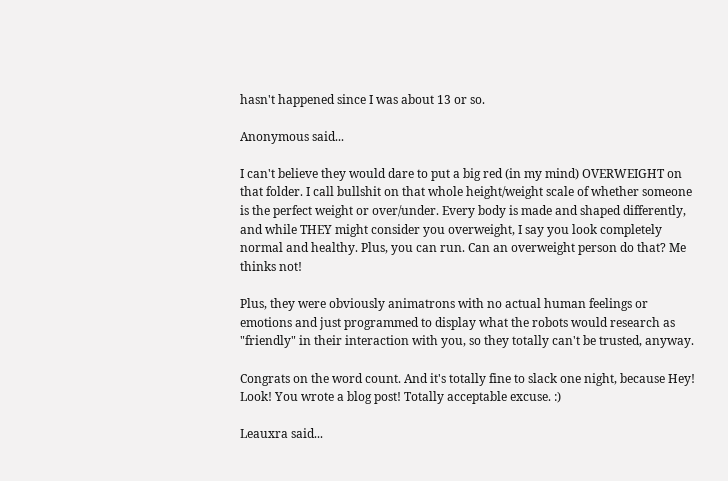hasn't happened since I was about 13 or so.

Anonymous said...

I can't believe they would dare to put a big red (in my mind) OVERWEIGHT on that folder. I call bullshit on that whole height/weight scale of whether someone is the perfect weight or over/under. Every body is made and shaped differently, and while THEY might consider you overweight, I say you look completely normal and healthy. Plus, you can run. Can an overweight person do that? Me thinks not!

Plus, they were obviously animatrons with no actual human feelings or emotions and just programmed to display what the robots would research as "friendly" in their interaction with you, so they totally can't be trusted, anyway.

Congrats on the word count. And it's totally fine to slack one night, because Hey! Look! You wrote a blog post! Totally acceptable excuse. :)

Leauxra said...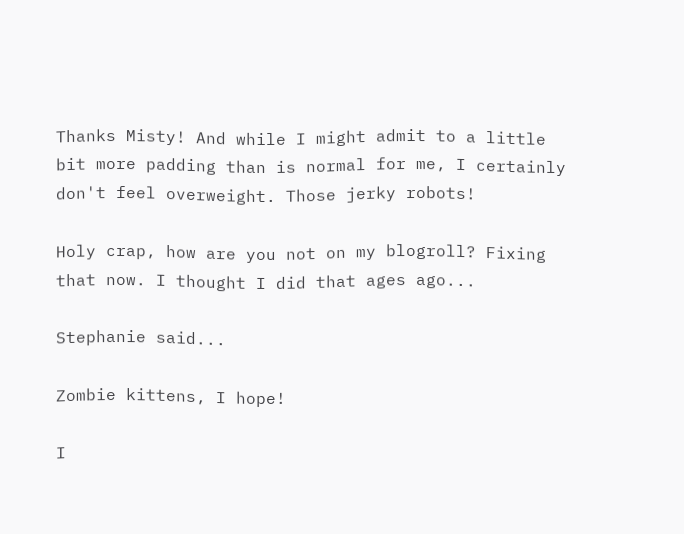Thanks Misty! And while I might admit to a little bit more padding than is normal for me, I certainly don't feel overweight. Those jerky robots!

Holy crap, how are you not on my blogroll? Fixing that now. I thought I did that ages ago...

Stephanie said...

Zombie kittens, I hope!

I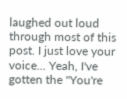laughed out loud through most of this post. I just love your voice... Yeah, I've gotten the "You're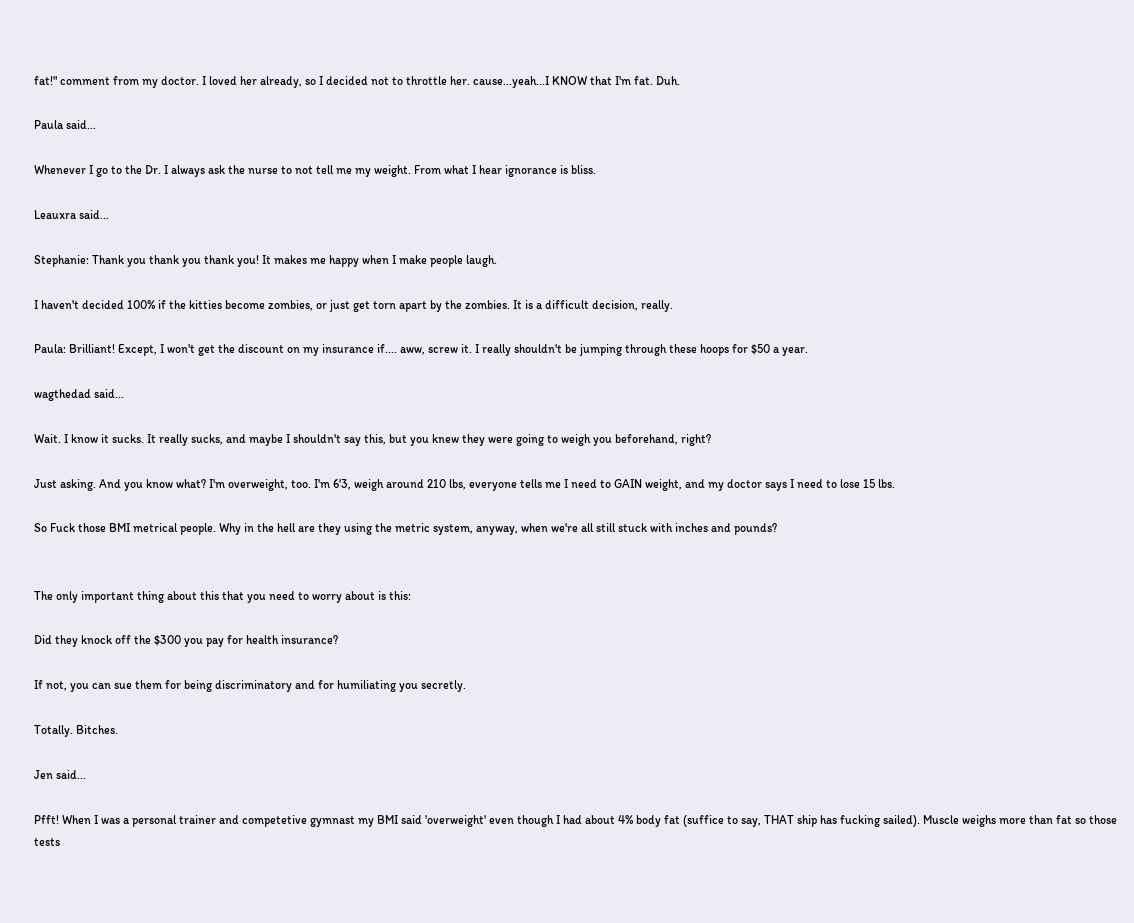fat!" comment from my doctor. I loved her already, so I decided not to throttle her. cause...yeah...I KNOW that I'm fat. Duh.

Paula said...

Whenever I go to the Dr. I always ask the nurse to not tell me my weight. From what I hear ignorance is bliss.

Leauxra said...

Stephanie: Thank you thank you thank you! It makes me happy when I make people laugh.

I haven't decided 100% if the kitties become zombies, or just get torn apart by the zombies. It is a difficult decision, really.

Paula: Brilliant! Except, I won't get the discount on my insurance if.... aww, screw it. I really shouldn't be jumping through these hoops for $50 a year.

wagthedad said...

Wait. I know it sucks. It really sucks, and maybe I shouldn't say this, but you knew they were going to weigh you beforehand, right?

Just asking. And you know what? I'm overweight, too. I'm 6'3, weigh around 210 lbs, everyone tells me I need to GAIN weight, and my doctor says I need to lose 15 lbs.

So Fuck those BMI metrical people. Why in the hell are they using the metric system, anyway, when we're all still stuck with inches and pounds?


The only important thing about this that you need to worry about is this:

Did they knock off the $300 you pay for health insurance?

If not, you can sue them for being discriminatory and for humiliating you secretly.

Totally. Bitches.

Jen said...

Pfft! When I was a personal trainer and competetive gymnast my BMI said 'overweight' even though I had about 4% body fat (suffice to say, THAT ship has fucking sailed). Muscle weighs more than fat so those tests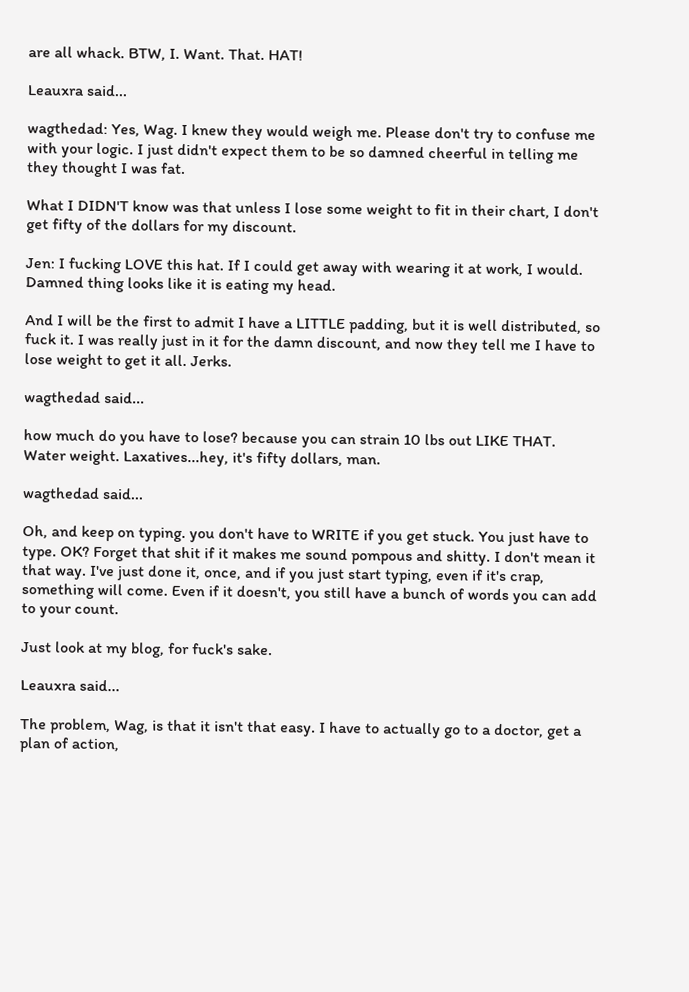are all whack. BTW, I. Want. That. HAT!

Leauxra said...

wagthedad: Yes, Wag. I knew they would weigh me. Please don't try to confuse me with your logic. I just didn't expect them to be so damned cheerful in telling me they thought I was fat.

What I DIDN'T know was that unless I lose some weight to fit in their chart, I don't get fifty of the dollars for my discount.

Jen: I fucking LOVE this hat. If I could get away with wearing it at work, I would. Damned thing looks like it is eating my head.

And I will be the first to admit I have a LITTLE padding, but it is well distributed, so fuck it. I was really just in it for the damn discount, and now they tell me I have to lose weight to get it all. Jerks.

wagthedad said...

how much do you have to lose? because you can strain 10 lbs out LIKE THAT. Water weight. Laxatives...hey, it's fifty dollars, man.

wagthedad said...

Oh, and keep on typing. you don't have to WRITE if you get stuck. You just have to type. OK? Forget that shit if it makes me sound pompous and shitty. I don't mean it that way. I've just done it, once, and if you just start typing, even if it's crap, something will come. Even if it doesn't, you still have a bunch of words you can add to your count.

Just look at my blog, for fuck's sake.

Leauxra said...

The problem, Wag, is that it isn't that easy. I have to actually go to a doctor, get a plan of action,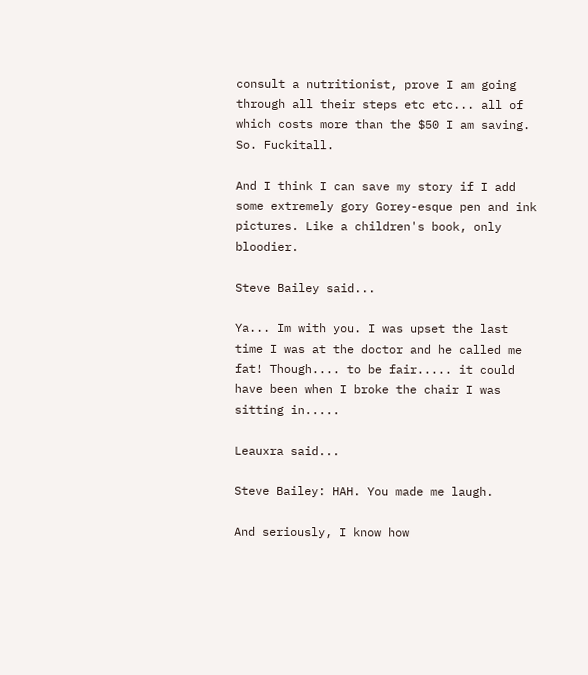consult a nutritionist, prove I am going through all their steps etc etc... all of which costs more than the $50 I am saving. So. Fuckitall.

And I think I can save my story if I add some extremely gory Gorey-esque pen and ink pictures. Like a children's book, only bloodier.

Steve Bailey said...

Ya... Im with you. I was upset the last time I was at the doctor and he called me fat! Though.... to be fair..... it could have been when I broke the chair I was sitting in.....

Leauxra said...

Steve Bailey: HAH. You made me laugh.

And seriously, I know how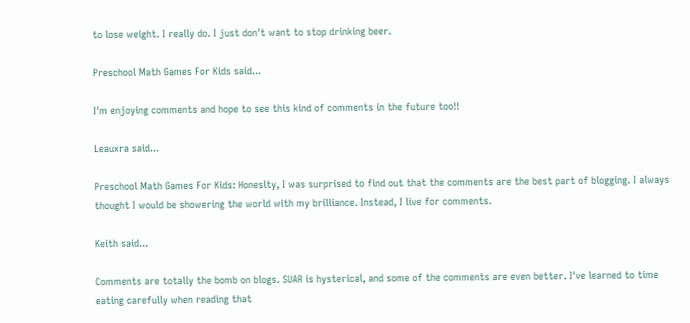to lose weight. I really do. I just don't want to stop drinking beer.

Preschool Math Games For Kids said...

I'm enjoying comments and hope to see this kind of comments in the future too!!

Leauxra said...

Preschool Math Games For Kids: Honeslty, I was surprised to find out that the comments are the best part of blogging. I always thought I would be showering the world with my brilliance. Instead, I live for comments.

Keith said...

Comments are totally the bomb on blogs. SUAR is hysterical, and some of the comments are even better. I've learned to time eating carefully when reading that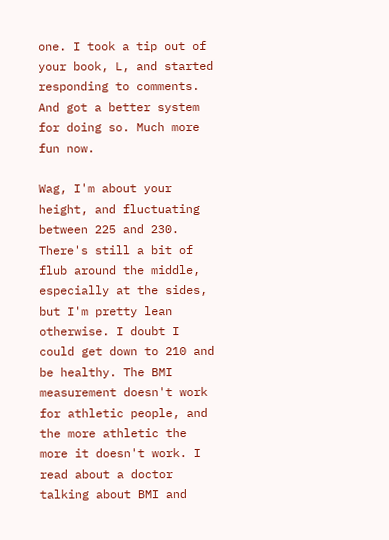one. I took a tip out of your book, L, and started responding to comments. And got a better system for doing so. Much more fun now.

Wag, I'm about your height, and fluctuating between 225 and 230. There's still a bit of flub around the middle, especially at the sides, but I'm pretty lean otherwise. I doubt I could get down to 210 and be healthy. The BMI measurement doesn't work for athletic people, and the more athletic the more it doesn't work. I read about a doctor talking about BMI and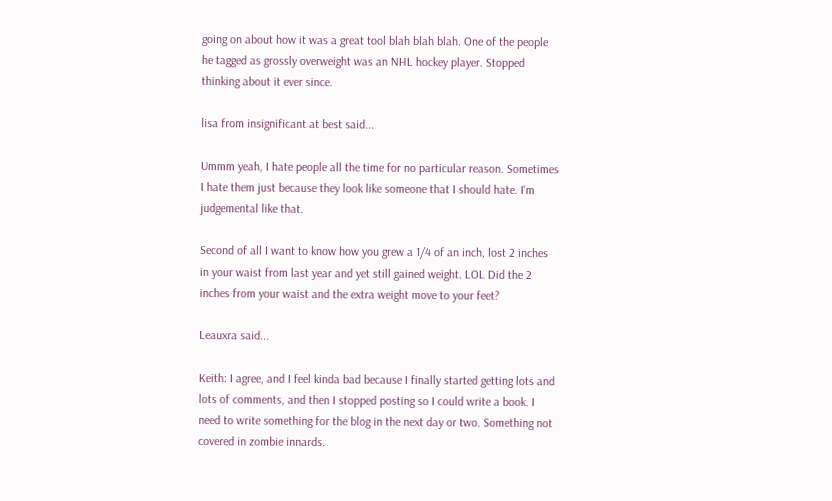going on about how it was a great tool blah blah blah. One of the people he tagged as grossly overweight was an NHL hockey player. Stopped thinking about it ever since.

lisa from insignificant at best said...

Ummm yeah, I hate people all the time for no particular reason. Sometimes I hate them just because they look like someone that I should hate. I'm judgemental like that.

Second of all I want to know how you grew a 1/4 of an inch, lost 2 inches in your waist from last year and yet still gained weight. LOL Did the 2 inches from your waist and the extra weight move to your feet?

Leauxra said...

Keith: I agree, and I feel kinda bad because I finally started getting lots and lots of comments, and then I stopped posting so I could write a book. I need to write something for the blog in the next day or two. Something not covered in zombie innards.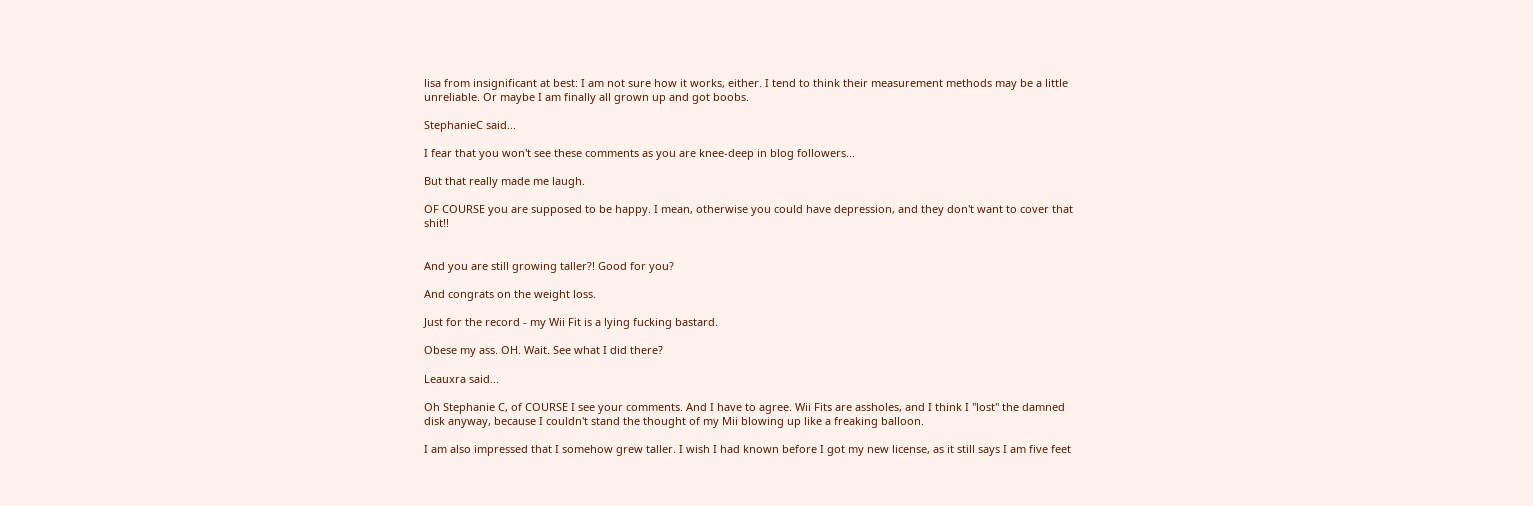lisa from insignificant at best: I am not sure how it works, either. I tend to think their measurement methods may be a little unreliable. Or maybe I am finally all grown up and got boobs.

StephanieC said...

I fear that you won't see these comments as you are knee-deep in blog followers...

But that really made me laugh.

OF COURSE you are supposed to be happy. I mean, otherwise you could have depression, and they don't want to cover that shit!!


And you are still growing taller?! Good for you?

And congrats on the weight loss.

Just for the record - my Wii Fit is a lying fucking bastard.

Obese my ass. OH. Wait. See what I did there?

Leauxra said...

Oh Stephanie C, of COURSE I see your comments. And I have to agree. Wii Fits are assholes, and I think I "lost" the damned disk anyway, because I couldn't stand the thought of my Mii blowing up like a freaking balloon.

I am also impressed that I somehow grew taller. I wish I had known before I got my new license, as it still says I am five feet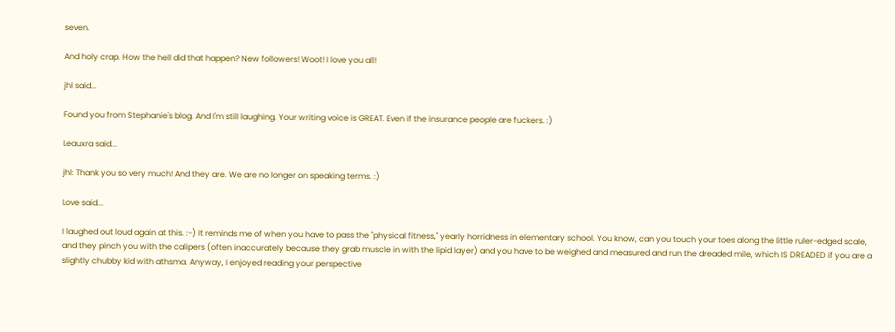seven.

And holy crap. How the hell did that happen? New followers! Woot! I love you all!

jhl said...

Found you from Stephanie's blog. And I'm still laughing. Your writing voice is GREAT. Even if the insurance people are fuckers. :)

Leauxra said...

jhl: Thank you so very much! And they are. We are no longer on speaking terms. :)

Love said...

I laughed out loud again at this. :-) It reminds me of when you have to pass the "physical fitness," yearly horridness in elementary school. You know, can you touch your toes along the little ruler-edged scale, and they pinch you with the calipers (often inaccurately because they grab muscle in with the lipid layer) and you have to be weighed and measured and run the dreaded mile, which IS DREADED if you are a slightly chubby kid with athsma. Anyway, I enjoyed reading your perspective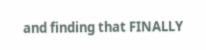and finding that FINALLY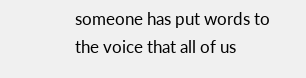someone has put words to the voice that all of us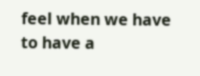feel when we have to have a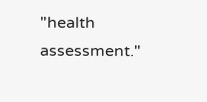"health assessment."